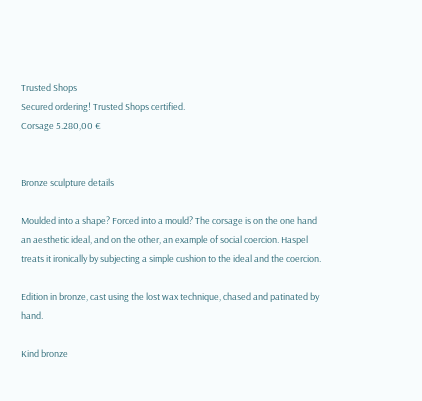Trusted Shops
Secured ordering! Trusted Shops certified.
Corsage 5.280,00 €


Bronze sculpture details

Moulded into a shape? Forced into a mould? The corsage is on the one hand an aesthetic ideal, and on the other, an example of social coercion. Haspel treats it ironically by subjecting a simple cushion to the ideal and the coercion.

Edition in bronze, cast using the lost wax technique, chased and patinated by hand.

Kind bronze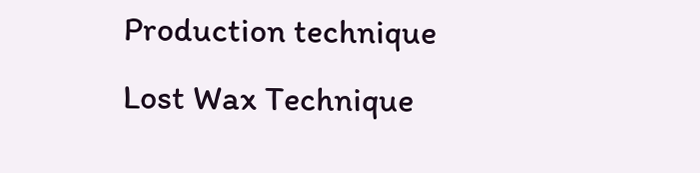Production technique Lost Wax Technique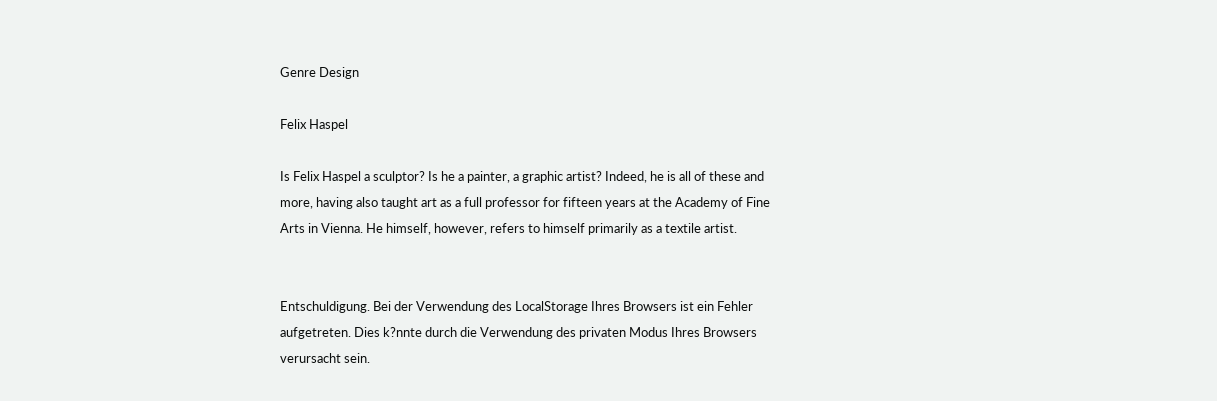Genre Design

Felix Haspel

Is Felix Haspel a sculptor? Is he a painter, a graphic artist? Indeed, he is all of these and more, having also taught art as a full professor for fifteen years at the Academy of Fine Arts in Vienna. He himself, however, refers to himself primarily as a textile artist.


Entschuldigung. Bei der Verwendung des LocalStorage Ihres Browsers ist ein Fehler aufgetreten. Dies k?nnte durch die Verwendung des privaten Modus Ihres Browsers verursacht sein.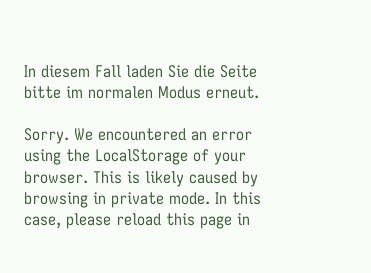In diesem Fall laden Sie die Seite bitte im normalen Modus erneut.

Sorry. We encountered an error using the LocalStorage of your browser. This is likely caused by browsing in private mode. In this case, please reload this page in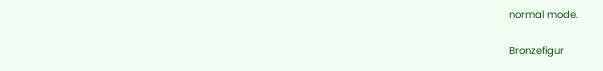normal mode.

Bronzefigur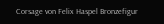Corsage von Felix Haspel Bronzefigur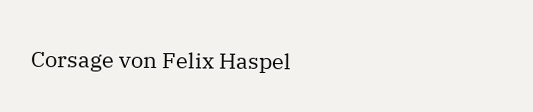Corsage von Felix Haspel